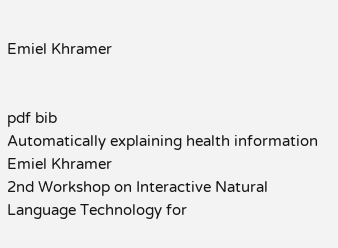Emiel Khramer


pdf bib
Automatically explaining health information
Emiel Khramer
2nd Workshop on Interactive Natural Language Technology for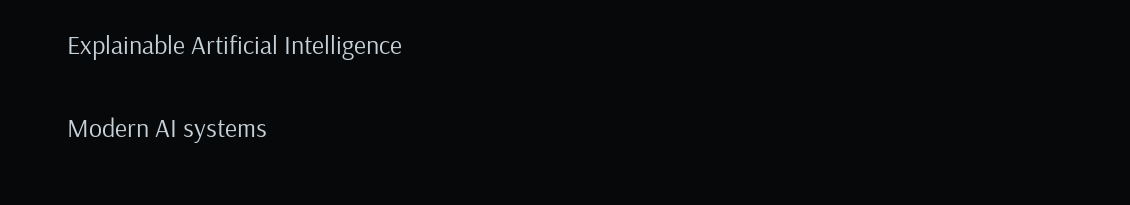Explainable Artificial Intelligence

Modern AI systems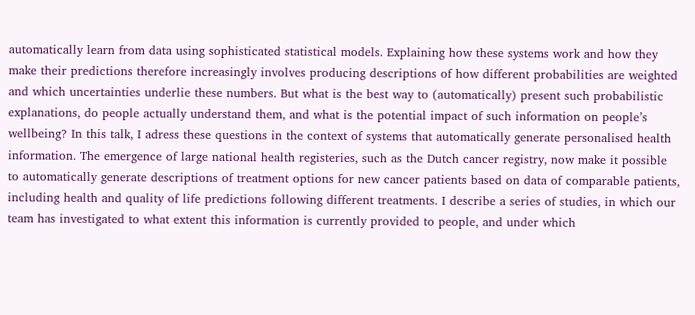automatically learn from data using sophisticated statistical models. Explaining how these systems work and how they make their predictions therefore increasingly involves producing descriptions of how different probabilities are weighted and which uncertainties underlie these numbers. But what is the best way to (automatically) present such probabilistic explanations, do people actually understand them, and what is the potential impact of such information on people’s wellbeing? In this talk, I adress these questions in the context of systems that automatically generate personalised health information. The emergence of large national health registeries, such as the Dutch cancer registry, now make it possible to automatically generate descriptions of treatment options for new cancer patients based on data of comparable patients, including health and quality of life predictions following different treatments. I describe a series of studies, in which our team has investigated to what extent this information is currently provided to people, and under which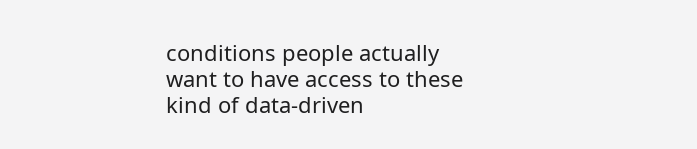conditions people actually want to have access to these kind of data-driven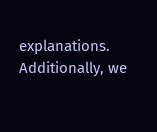explanations. Additionally, we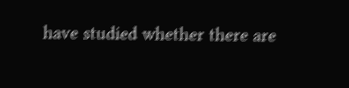have studied whether there are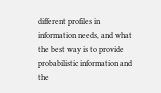different profiles in information needs, and what the best way is to provide probabilistic information and the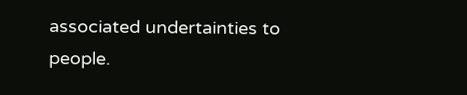associated undertainties to people.